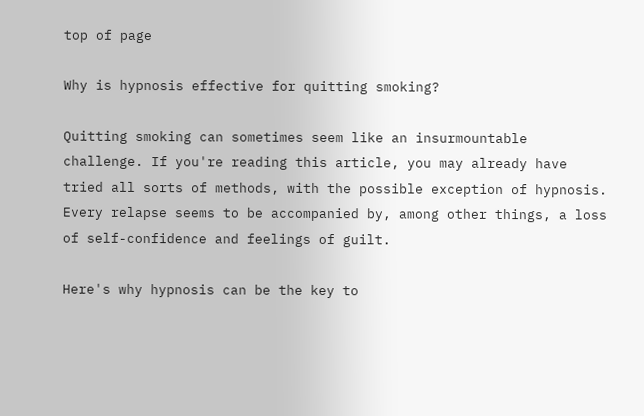top of page

Why is hypnosis effective for quitting smoking?

Quitting smoking can sometimes seem like an insurmountable challenge. If you're reading this article, you may already have tried all sorts of methods, with the possible exception of hypnosis. Every relapse seems to be accompanied by, among other things, a loss of self-confidence and feelings of guilt.

Here's why hypnosis can be the key to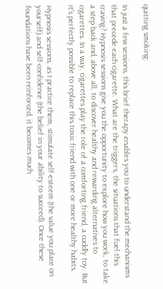quitting smoking:

In just a few sessions, this brief therapy enables you to understand the mechanisms that precede each cigarette. What are the triggers, the situations that fuel this craving? Hypnosis sessions give you the opportunity to explore how you work, to take a step back and, above all, to discover healthy and rewarding alternatives to cigarettes. In a way, cigarettes play the role of a comforting friend, a cuddly toy. But it's perfectly possible to replace this toxic friend with one or more healthy habits.

Hypnosis sessions, as I practice them, stimulate self-esteem (the value you place on yourself) and self-confidence (the belief in your ability to succeed). Once these foundations have been reinforced, it becomes much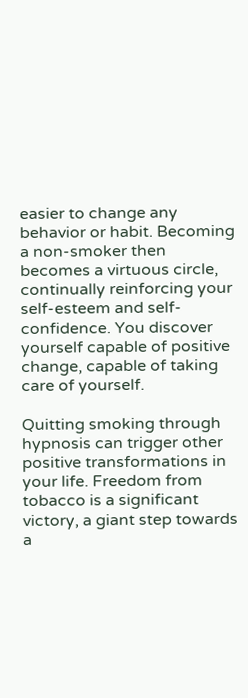easier to change any behavior or habit. Becoming a non-smoker then becomes a virtuous circle, continually reinforcing your self-esteem and self-confidence. You discover yourself capable of positive change, capable of taking care of yourself.

Quitting smoking through hypnosis can trigger other positive transformations in your life. Freedom from tobacco is a significant victory, a giant step towards a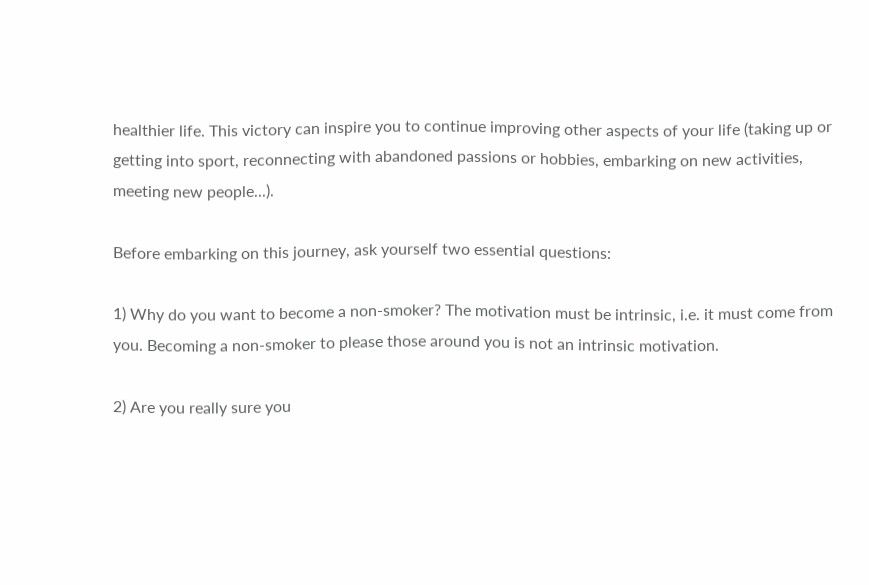healthier life. This victory can inspire you to continue improving other aspects of your life (taking up or getting into sport, reconnecting with abandoned passions or hobbies, embarking on new activities, meeting new people...).

Before embarking on this journey, ask yourself two essential questions:

1) Why do you want to become a non-smoker? The motivation must be intrinsic, i.e. it must come from you. Becoming a non-smoker to please those around you is not an intrinsic motivation.

2) Are you really sure you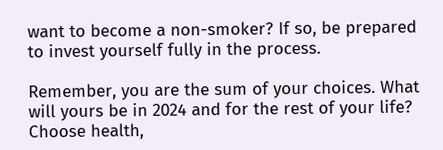want to become a non-smoker? If so, be prepared to invest yourself fully in the process.

Remember, you are the sum of your choices. What will yours be in 2024 and for the rest of your life? Choose health,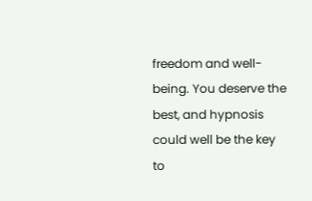freedom and well-being. You deserve the best, and hypnosis could well be the key to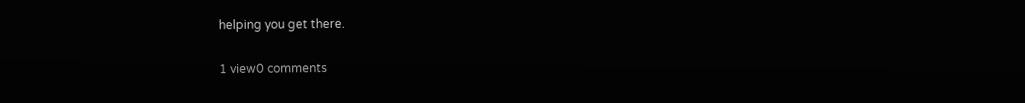helping you get there.

1 view0 comments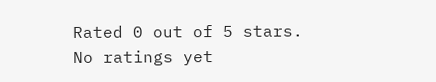Rated 0 out of 5 stars.
No ratings yet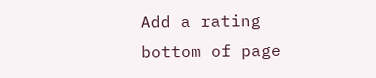Add a rating
bottom of page